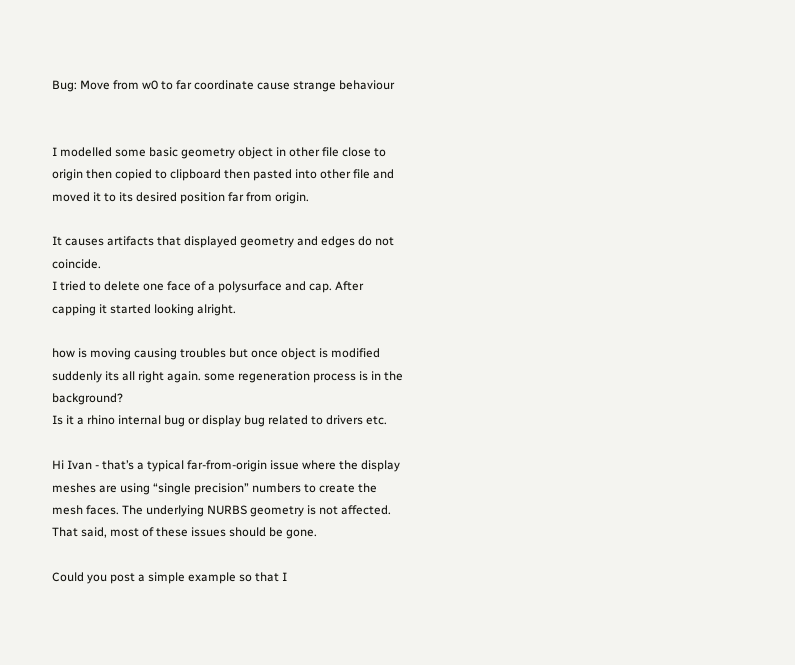Bug: Move from w0 to far coordinate cause strange behaviour


I modelled some basic geometry object in other file close to origin then copied to clipboard then pasted into other file and moved it to its desired position far from origin.

It causes artifacts that displayed geometry and edges do not coincide.
I tried to delete one face of a polysurface and cap. After capping it started looking alright.

how is moving causing troubles but once object is modified suddenly its all right again. some regeneration process is in the background?
Is it a rhino internal bug or display bug related to drivers etc.

Hi Ivan - that’s a typical far-from-origin issue where the display meshes are using “single precision” numbers to create the mesh faces. The underlying NURBS geometry is not affected.
That said, most of these issues should be gone.

Could you post a simple example so that I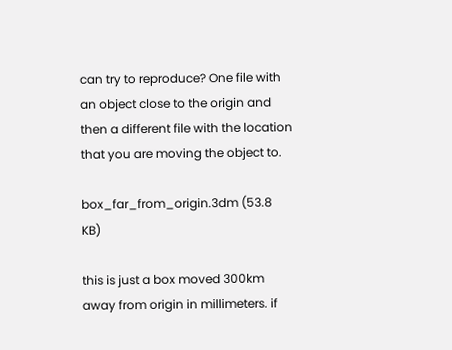can try to reproduce? One file with an object close to the origin and then a different file with the location that you are moving the object to.

box_far_from_origin.3dm (53.8 KB)

this is just a box moved 300km away from origin in millimeters. if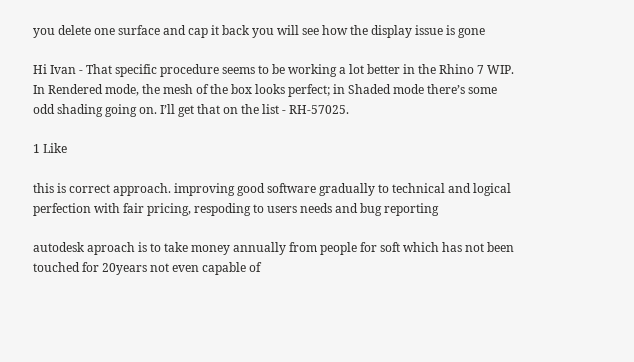you delete one surface and cap it back you will see how the display issue is gone

Hi Ivan - That specific procedure seems to be working a lot better in the Rhino 7 WIP. In Rendered mode, the mesh of the box looks perfect; in Shaded mode there’s some odd shading going on. I’ll get that on the list - RH-57025.

1 Like

this is correct approach. improving good software gradually to technical and logical perfection with fair pricing, respoding to users needs and bug reporting

autodesk aproach is to take money annually from people for soft which has not been touched for 20years not even capable of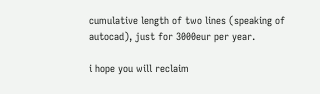cumulative length of two lines (speaking of autocad), just for 3000eur per year.

i hope you will reclaim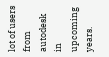lot of users from autodesk in upcoming years.